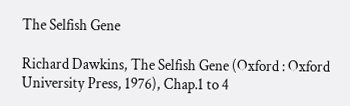The Selfish Gene

Richard Dawkins, The Selfish Gene (Oxford : Oxford University Press, 1976), Chap.1 to 4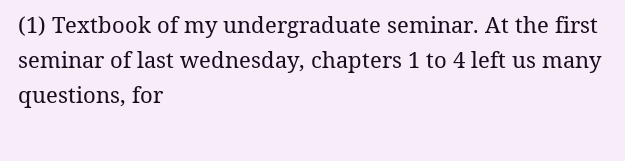(1) Textbook of my undergraduate seminar. At the first seminar of last wednesday, chapters 1 to 4 left us many questions, for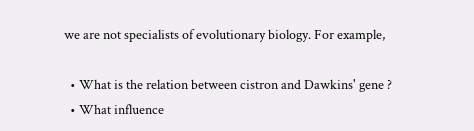we are not specialists of evolutionary biology. For example,

  • What is the relation between cistron and Dawkins' gene ?
  • What influence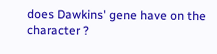does Dawkins' gene have on the character ?